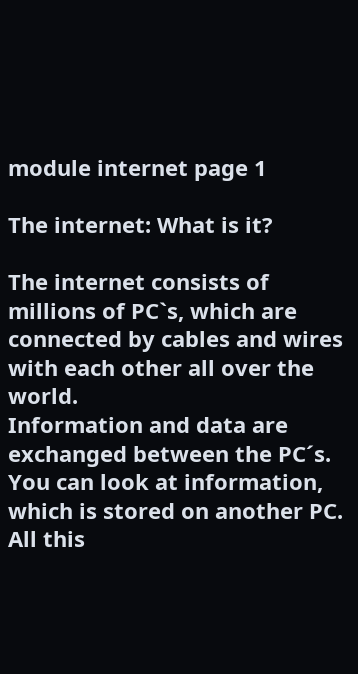module internet page 1

The internet: What is it?

The internet consists of millions of PC`s, which are connected by cables and wires with each other all over the world.
Information and data are exchanged between the PC´s.
You can look at information, which is stored on another PC.
All this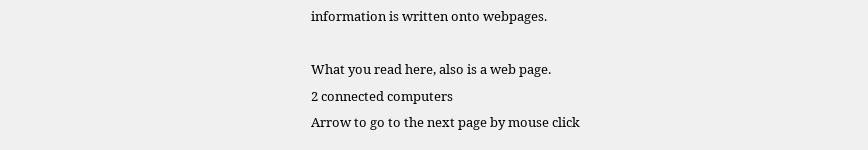information is written onto webpages.

What you read here, also is a web page.
2 connected computers
Arrow to go to the next page by mouse click